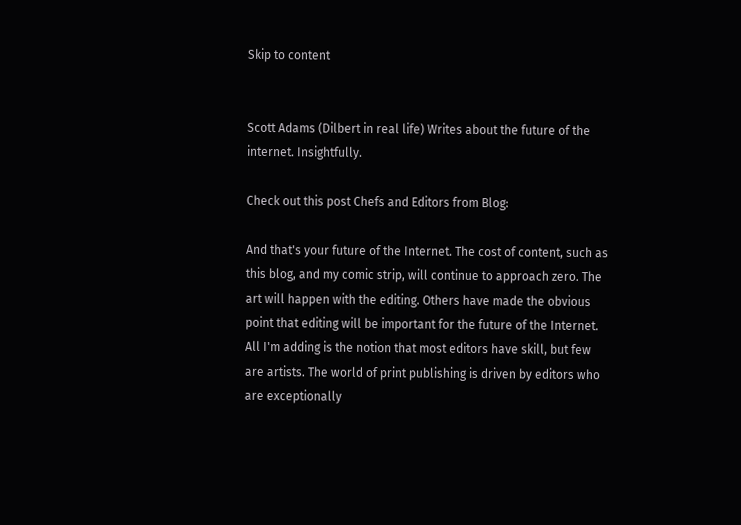Skip to content


Scott Adams (Dilbert in real life) Writes about the future of the internet. Insightfully.

Check out this post Chefs and Editors from Blog:

And that's your future of the Internet. The cost of content, such as this blog, and my comic strip, will continue to approach zero. The art will happen with the editing. Others have made the obvious point that editing will be important for the future of the Internet. All I'm adding is the notion that most editors have skill, but few are artists. The world of print publishing is driven by editors who are exceptionally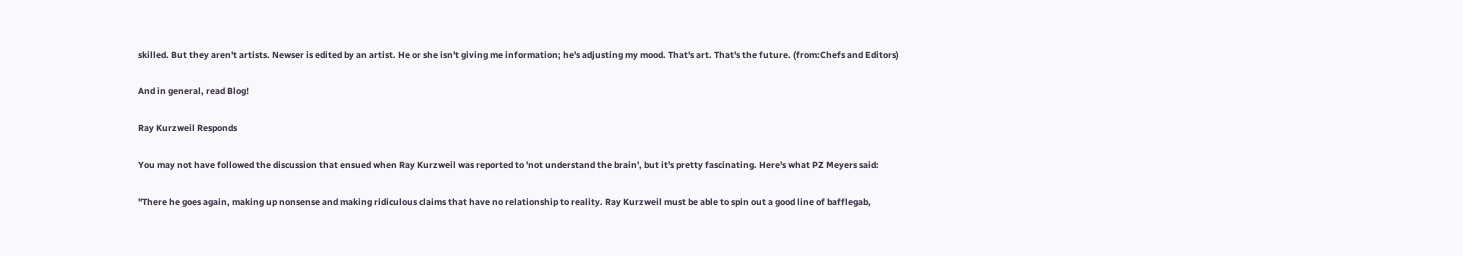skilled. But they aren't artists. Newser is edited by an artist. He or she isn't giving me information; he's adjusting my mood. That's art. That's the future. (from:Chefs and Editors)

And in general, read Blog!

Ray Kurzweil Responds

You may not have followed the discussion that ensued when Ray Kurzweil was reported to 'not understand the brain', but it's pretty fascinating. Here's what PZ Meyers said:

"There he goes again, making up nonsense and making ridiculous claims that have no relationship to reality. Ray Kurzweil must be able to spin out a good line of bafflegab,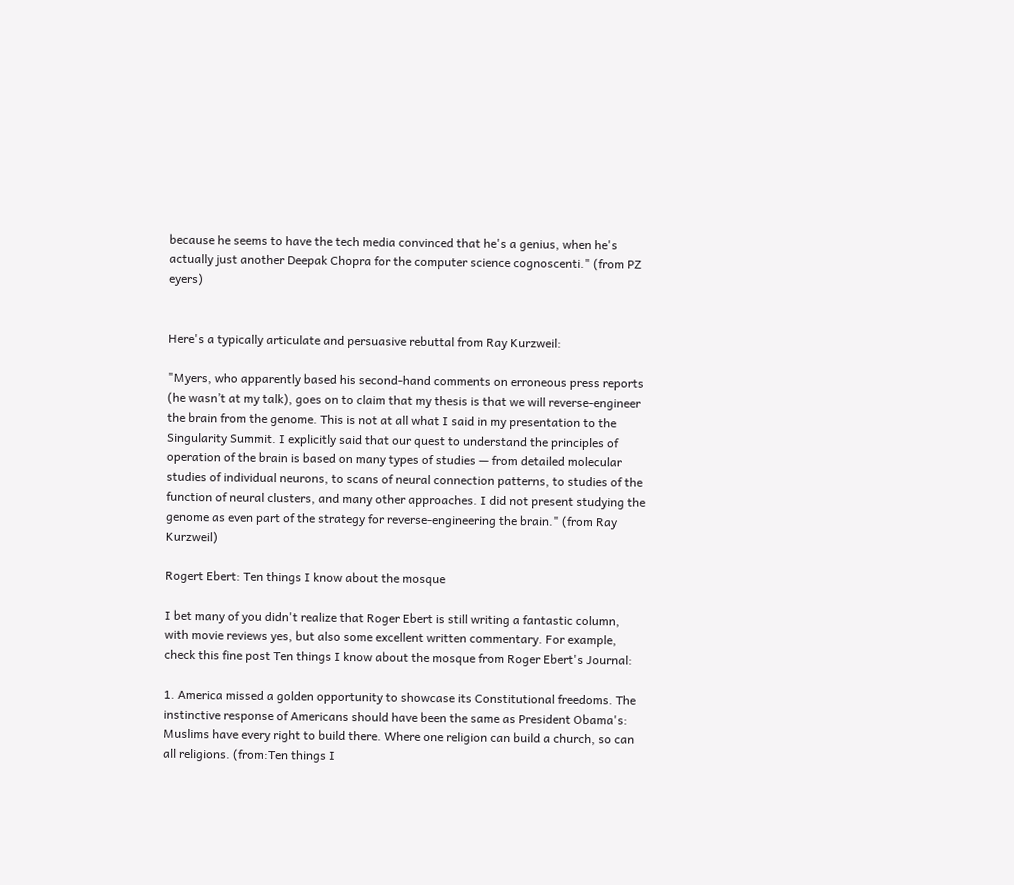because he seems to have the tech media convinced that he's a genius, when he's actually just another Deepak Chopra for the computer science cognoscenti." (from PZ eyers)


Here's a typically articulate and persuasive rebuttal from Ray Kurzweil:

"Myers, who apparently based his second-hand comments on erroneous press reports (he wasn’t at my talk), goes on to claim that my thesis is that we will reverse-engineer the brain from the genome. This is not at all what I said in my presentation to the Singularity Summit. I explicitly said that our quest to understand the principles of operation of the brain is based on many types of studies — from detailed molecular studies of individual neurons, to scans of neural connection patterns, to studies of the function of neural clusters, and many other approaches. I did not present studying the genome as even part of the strategy for reverse-engineering the brain." (from Ray Kurzweil)

Rogert Ebert: Ten things I know about the mosque

I bet many of you didn't realize that Roger Ebert is still writing a fantastic column, with movie reviews yes, but also some excellent written commentary. For example, check this fine post Ten things I know about the mosque from Roger Ebert's Journal:

1. America missed a golden opportunity to showcase its Constitutional freedoms. The instinctive response of Americans should have been the same as President Obama's: Muslims have every right to build there. Where one religion can build a church, so can all religions. (from:Ten things I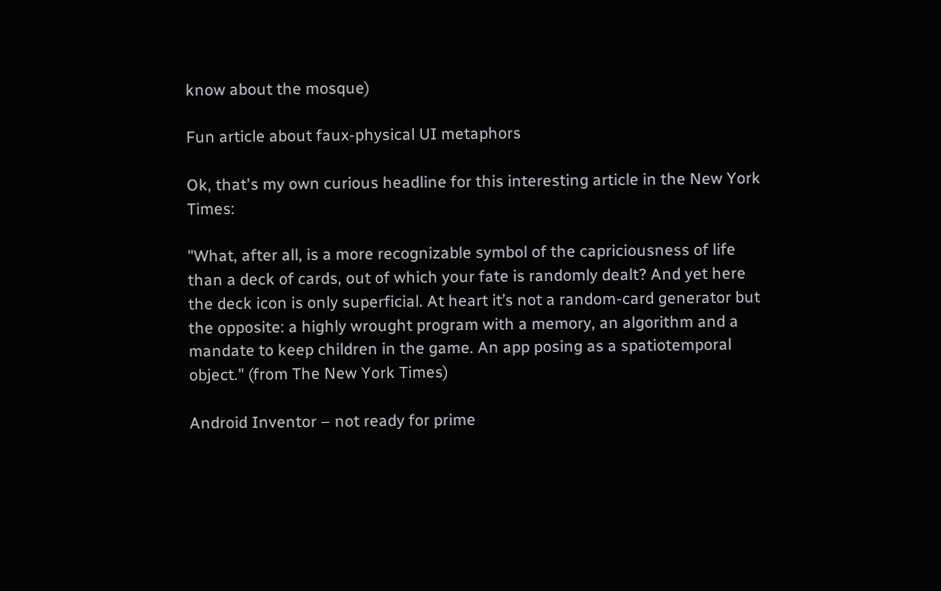know about the mosque)

Fun article about faux-physical UI metaphors

Ok, that's my own curious headline for this interesting article in the New York Times:

"What, after all, is a more recognizable symbol of the capriciousness of life than a deck of cards, out of which your fate is randomly dealt? And yet here the deck icon is only superficial. At heart it’s not a random-card generator but the opposite: a highly wrought program with a memory, an algorithm and a mandate to keep children in the game. An app posing as a spatiotemporal object." (from The New York Times)

Android Inventor – not ready for prime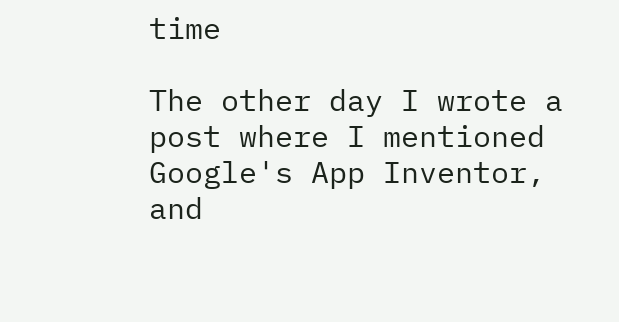time

The other day I wrote a post where I mentioned Google's App Inventor, and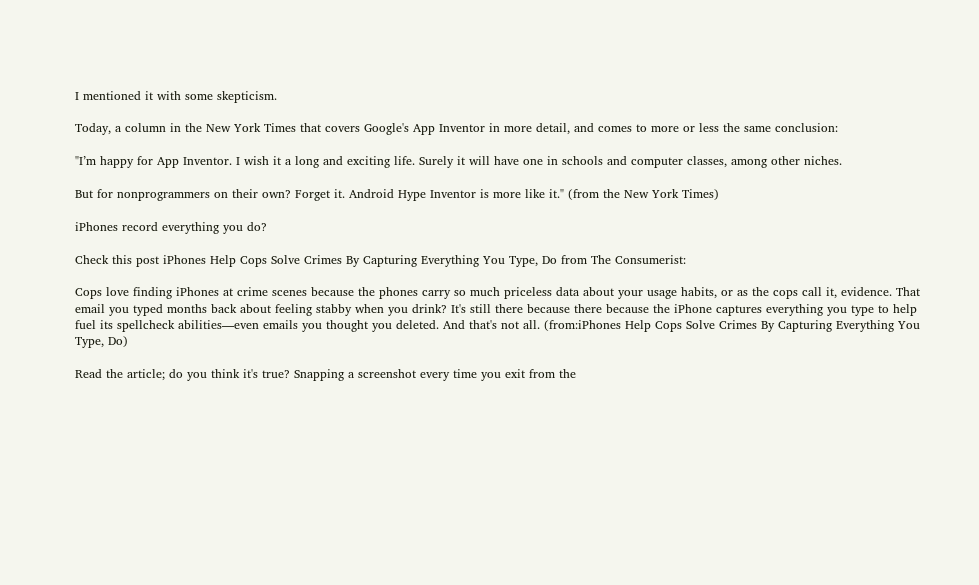I mentioned it with some skepticism.

Today, a column in the New York Times that covers Google's App Inventor in more detail, and comes to more or less the same conclusion:

"I’m happy for App Inventor. I wish it a long and exciting life. Surely it will have one in schools and computer classes, among other niches.

But for nonprogrammers on their own? Forget it. Android Hype Inventor is more like it." (from the New York Times)

iPhones record everything you do?

Check this post iPhones Help Cops Solve Crimes By Capturing Everything You Type, Do from The Consumerist:

Cops love finding iPhones at crime scenes because the phones carry so much priceless data about your usage habits, or as the cops call it, evidence. That email you typed months back about feeling stabby when you drink? It's still there because there because the iPhone captures everything you type to help fuel its spellcheck abilities—even emails you thought you deleted. And that's not all. (from:iPhones Help Cops Solve Crimes By Capturing Everything You Type, Do)

Read the article; do you think it's true? Snapping a screenshot every time you exit from the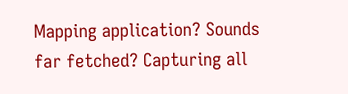Mapping application? Sounds far fetched? Capturing all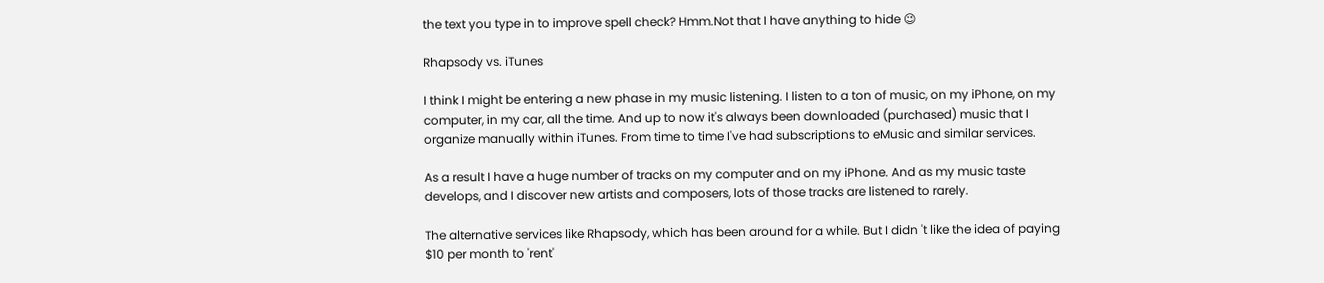the text you type in to improve spell check? Hmm.Not that I have anything to hide 😉

Rhapsody vs. iTunes

I think I might be entering a new phase in my music listening. I listen to a ton of music, on my iPhone, on my computer, in my car, all the time. And up to now it's always been downloaded (purchased) music that I organize manually within iTunes. From time to time I've had subscriptions to eMusic and similar services.

As a result I have a huge number of tracks on my computer and on my iPhone. And as my music taste develops, and I discover new artists and composers, lots of those tracks are listened to rarely.

The alternative services like Rhapsody, which has been around for a while. But I didn 't like the idea of paying $10 per month to 'rent'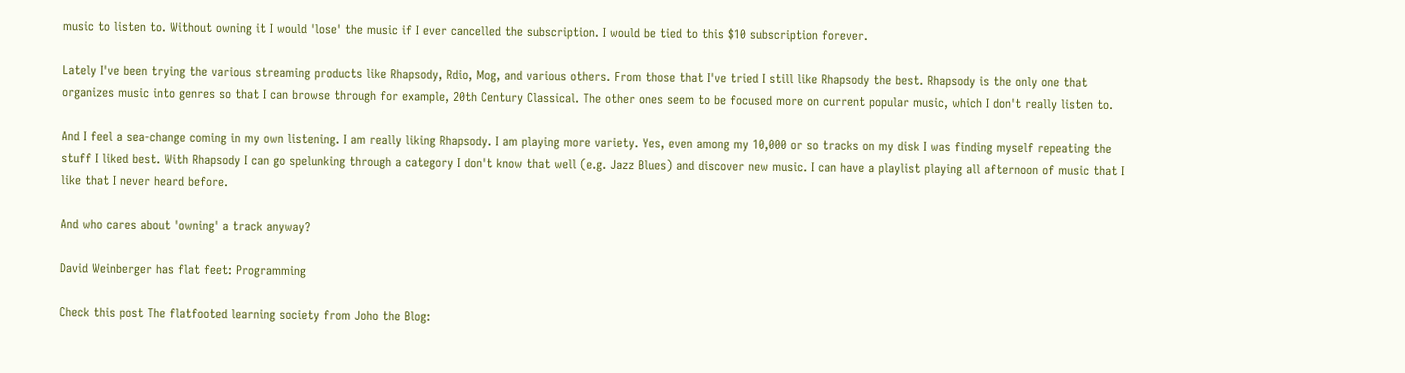music to listen to. Without owning it I would 'lose' the music if I ever cancelled the subscription. I would be tied to this $10 subscription forever.

Lately I've been trying the various streaming products like Rhapsody, Rdio, Mog, and various others. From those that I've tried I still like Rhapsody the best. Rhapsody is the only one that organizes music into genres so that I can browse through for example, 20th Century Classical. The other ones seem to be focused more on current popular music, which I don't really listen to.

And I feel a sea-change coming in my own listening. I am really liking Rhapsody. I am playing more variety. Yes, even among my 10,000 or so tracks on my disk I was finding myself repeating the stuff I liked best. With Rhapsody I can go spelunking through a category I don't know that well (e.g. Jazz Blues) and discover new music. I can have a playlist playing all afternoon of music that I like that I never heard before.

And who cares about 'owning' a track anyway?

David Weinberger has flat feet: Programming

Check this post The flatfooted learning society from Joho the Blog: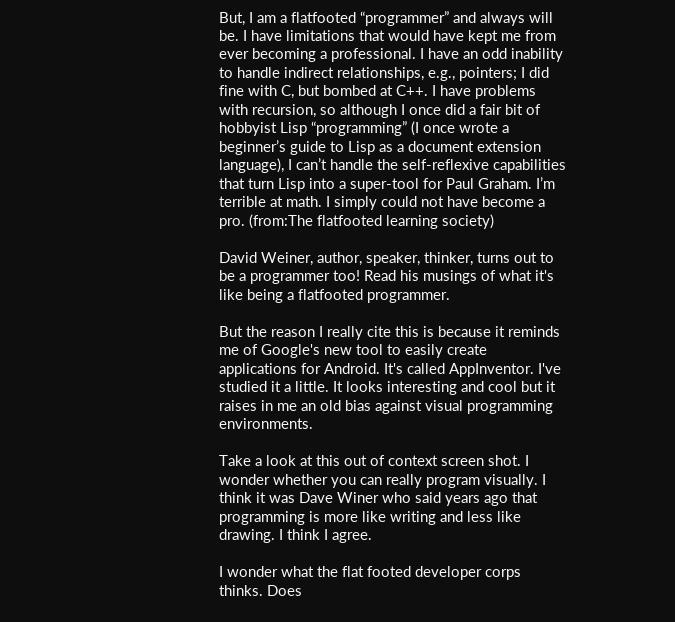But, I am a flatfooted “programmer” and always will be. I have limitations that would have kept me from ever becoming a professional. I have an odd inability to handle indirect relationships, e.g., pointers; I did fine with C, but bombed at C++. I have problems with recursion, so although I once did a fair bit of hobbyist Lisp “programming” (I once wrote a beginner’s guide to Lisp as a document extension language), I can’t handle the self-reflexive capabilities that turn Lisp into a super-tool for Paul Graham. I’m terrible at math. I simply could not have become a pro. (from:The flatfooted learning society)

David Weiner, author, speaker, thinker, turns out to be a programmer too! Read his musings of what it's like being a flatfooted programmer.

But the reason I really cite this is because it reminds me of Google's new tool to easily create applications for Android. It's called AppInventor. I've studied it a little. It looks interesting and cool but it raises in me an old bias against visual programming environments.

Take a look at this out of context screen shot. I wonder whether you can really program visually. I think it was Dave Winer who said years ago that programming is more like writing and less like drawing. I think I agree.

I wonder what the flat footed developer corps thinks. Does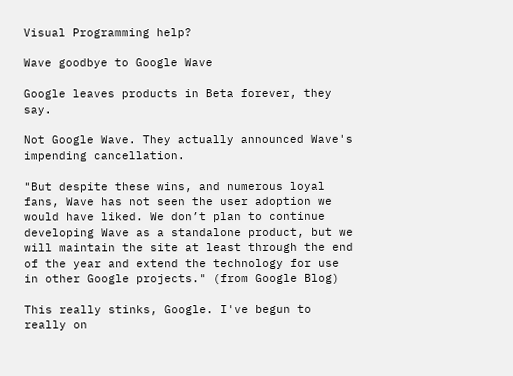Visual Programming help?

Wave goodbye to Google Wave

Google leaves products in Beta forever, they say.

Not Google Wave. They actually announced Wave's impending cancellation.

"But despite these wins, and numerous loyal fans, Wave has not seen the user adoption we would have liked. We don’t plan to continue developing Wave as a standalone product, but we will maintain the site at least through the end of the year and extend the technology for use in other Google projects." (from Google Blog)

This really stinks, Google. I've begun to really on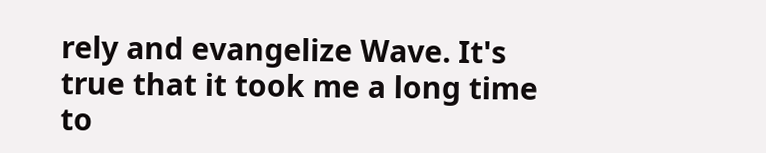rely and evangelize Wave. It's true that it took me a long time to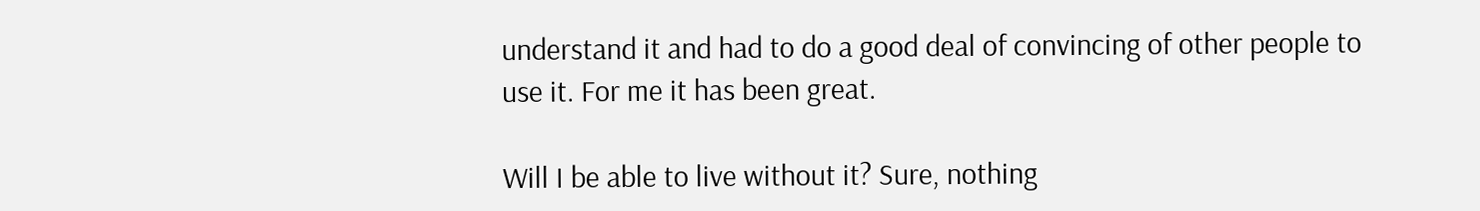understand it and had to do a good deal of convincing of other people to use it. For me it has been great.

Will I be able to live without it? Sure, nothing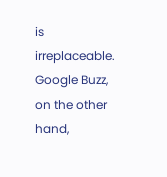is irreplaceable. Google Buzz, on the other hand,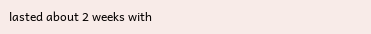lasted about 2 weeks with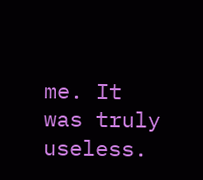me. It was truly useless.